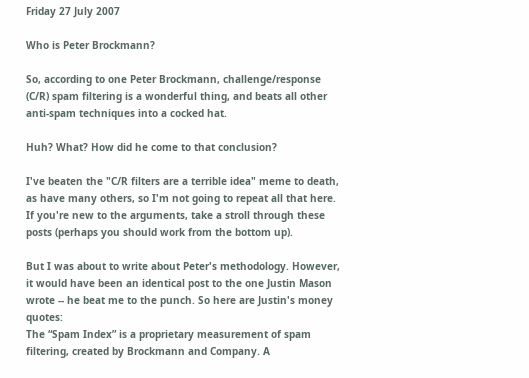Friday 27 July 2007

Who is Peter Brockmann?

So, according to one Peter Brockmann, challenge/response (C/R) spam filtering is a wonderful thing, and beats all other anti-spam techniques into a cocked hat.

Huh? What? How did he come to that conclusion?

I've beaten the "C/R filters are a terrible idea" meme to death, as have many others, so I'm not going to repeat all that here. If you're new to the arguments, take a stroll through these posts (perhaps you should work from the bottom up).

But I was about to write about Peter's methodology. However, it would have been an identical post to the one Justin Mason wrote -- he beat me to the punch. So here are Justin's money quotes:
The “Spam Index” is a proprietary measurement of spam filtering, created by Brockmann and Company. A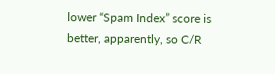lower “Spam Index” score is better, apparently, so C/R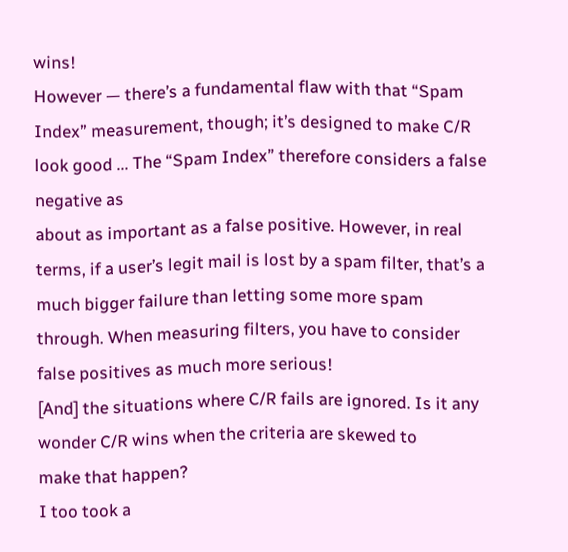wins!
However — there’s a fundamental flaw with that “Spam Index” measurement, though; it’s designed to make C/R look good ... The “Spam Index” therefore considers a false negative as
about as important as a false positive. However, in real terms, if a user’s legit mail is lost by a spam filter, that’s a much bigger failure than letting some more spam through. When measuring filters, you have to consider false positives as much more serious!
[And] the situations where C/R fails are ignored. Is it any wonder C/R wins when the criteria are skewed to
make that happen?
I too took a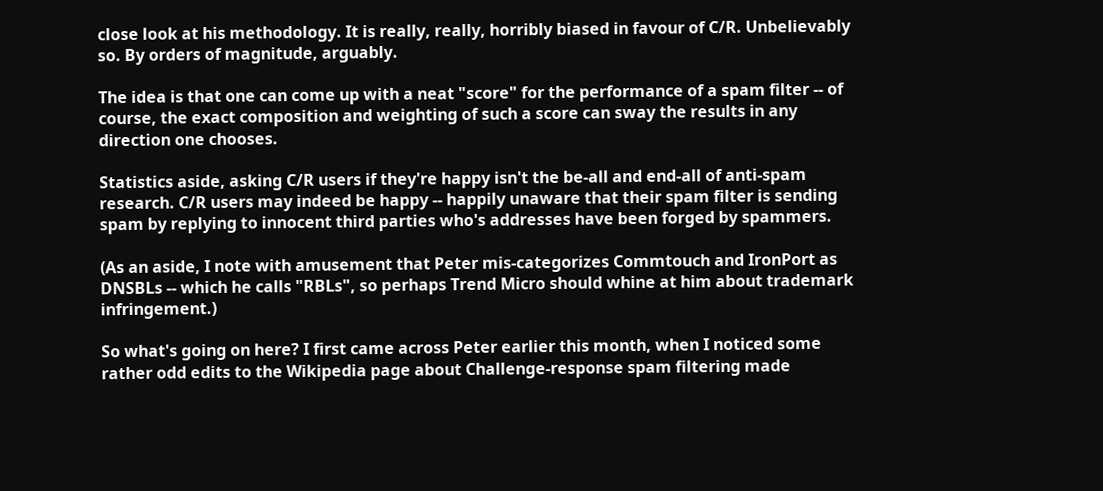close look at his methodology. It is really, really, horribly biased in favour of C/R. Unbelievably so. By orders of magnitude, arguably.

The idea is that one can come up with a neat "score" for the performance of a spam filter -- of course, the exact composition and weighting of such a score can sway the results in any direction one chooses.

Statistics aside, asking C/R users if they're happy isn't the be-all and end-all of anti-spam research. C/R users may indeed be happy -- happily unaware that their spam filter is sending spam by replying to innocent third parties who's addresses have been forged by spammers.

(As an aside, I note with amusement that Peter mis-categorizes Commtouch and IronPort as DNSBLs -- which he calls "RBLs", so perhaps Trend Micro should whine at him about trademark infringement.)

So what's going on here? I first came across Peter earlier this month, when I noticed some rather odd edits to the Wikipedia page about Challenge-response spam filtering made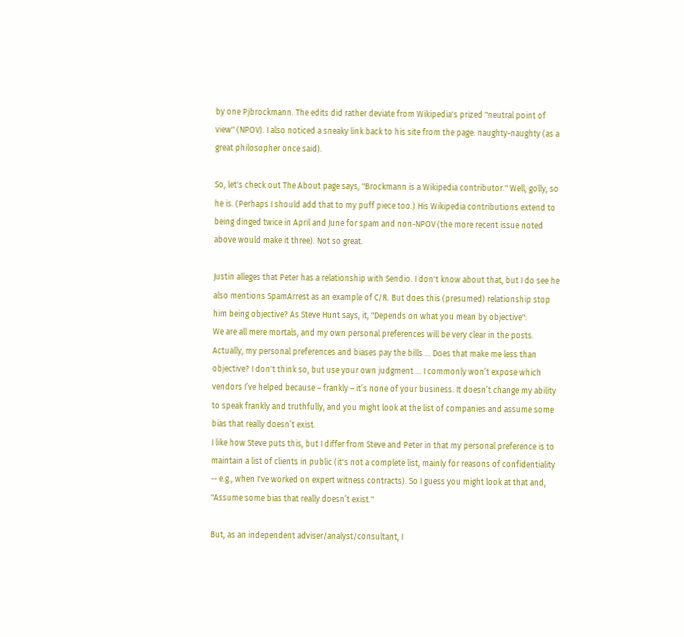by one Pjbrockmann. The edits did rather deviate from Wikipedia's prized "neutral point of view" (NPOV). I also noticed a sneaky link back to his site from the page: naughty-naughty (as a great philosopher once said).

So, let's check out The About page says, "Brockmann is a Wikipedia contributor." Well, golly, so he is. (Perhaps I should add that to my puff piece too.) His Wikipedia contributions extend to being dinged twice in April and June for spam and non-NPOV (the more recent issue noted above would make it three). Not so great.

Justin alleges that Peter has a relationship with Sendio. I don't know about that, but I do see he also mentions SpamArrest as an example of C/R. But does this (presumed) relationship stop him being objective? As Steve Hunt says, it, "Depends on what you mean by objective":
We are all mere mortals, and my own personal preferences will be very clear in the posts. Actually, my personal preferences and biases pay the bills ... Does that make me less than objective? I don't think so, but use your own judgment ... I commonly won’t expose which vendors I’ve helped because – frankly – it’s none of your business. It doesn’t change my ability to speak frankly and truthfully, and you might look at the list of companies and assume some bias that really doesn’t exist.
I like how Steve puts this, but I differ from Steve and Peter in that my personal preference is to maintain a list of clients in public (it's not a complete list, mainly for reasons of confidentiality -- e.g., when I've worked on expert witness contracts). So I guess you might look at that and, "Assume some bias that really doesn’t exist."

But, as an independent adviser/analyst/consultant, I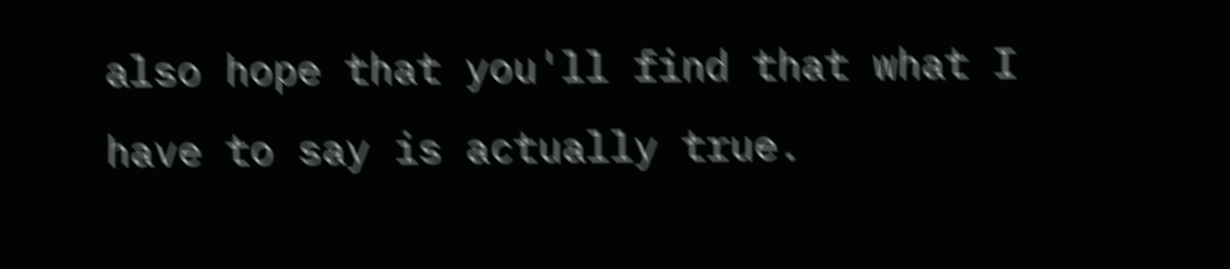also hope that you'll find that what I have to say is actually true.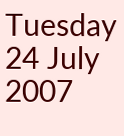Tuesday 24 July 2007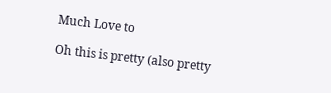Much Love to

Oh this is pretty (also pretty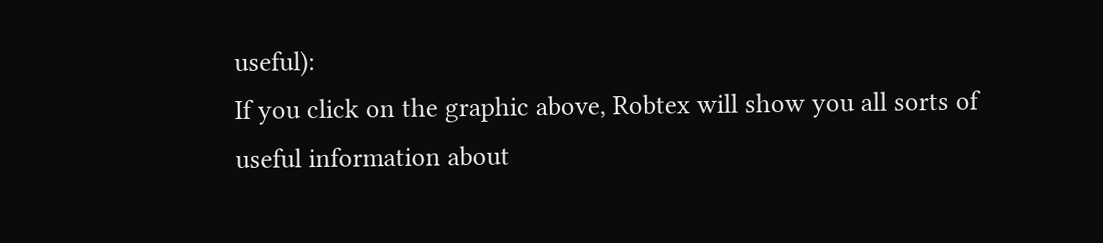useful):
If you click on the graphic above, Robtex will show you all sorts of useful information about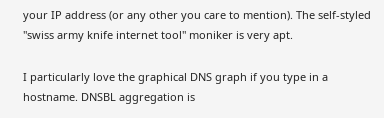your IP address (or any other you care to mention). The self-styled "swiss army knife internet tool" moniker is very apt.

I particularly love the graphical DNS graph if you type in a hostname. DNSBL aggregation is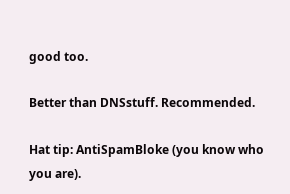good too.

Better than DNSstuff. Recommended.

Hat tip: AntiSpamBloke (you know who you are).